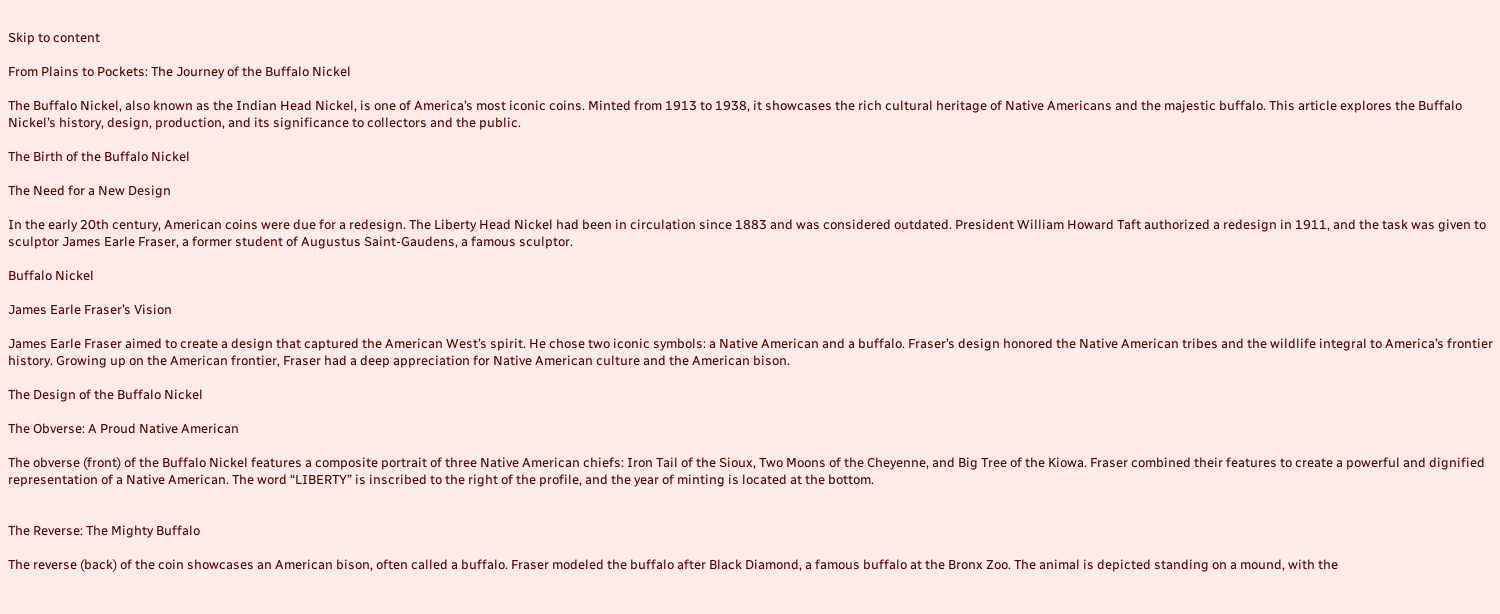Skip to content

From Plains to Pockets: The Journey of the Buffalo Nickel

The Buffalo Nickel, also known as the Indian Head Nickel, is one of America’s most iconic coins. Minted from 1913 to 1938, it showcases the rich cultural heritage of Native Americans and the majestic buffalo. This article explores the Buffalo Nickel’s history, design, production, and its significance to collectors and the public.

The Birth of the Buffalo Nickel

The Need for a New Design

In the early 20th century, American coins were due for a redesign. The Liberty Head Nickel had been in circulation since 1883 and was considered outdated. President William Howard Taft authorized a redesign in 1911, and the task was given to sculptor James Earle Fraser, a former student of Augustus Saint-Gaudens, a famous sculptor.

Buffalo Nickel

James Earle Fraser’s Vision

James Earle Fraser aimed to create a design that captured the American West’s spirit. He chose two iconic symbols: a Native American and a buffalo. Fraser’s design honored the Native American tribes and the wildlife integral to America’s frontier history. Growing up on the American frontier, Fraser had a deep appreciation for Native American culture and the American bison.

The Design of the Buffalo Nickel

The Obverse: A Proud Native American

The obverse (front) of the Buffalo Nickel features a composite portrait of three Native American chiefs: Iron Tail of the Sioux, Two Moons of the Cheyenne, and Big Tree of the Kiowa. Fraser combined their features to create a powerful and dignified representation of a Native American. The word “LIBERTY” is inscribed to the right of the profile, and the year of minting is located at the bottom.


The Reverse: The Mighty Buffalo

The reverse (back) of the coin showcases an American bison, often called a buffalo. Fraser modeled the buffalo after Black Diamond, a famous buffalo at the Bronx Zoo. The animal is depicted standing on a mound, with the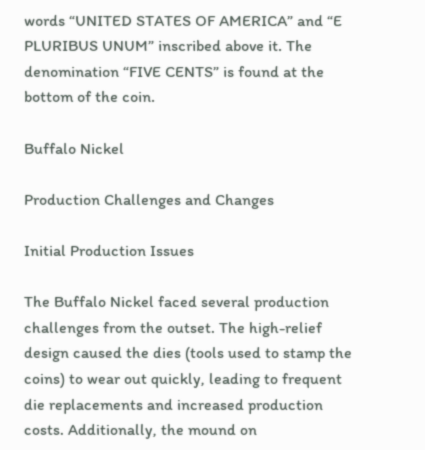words “UNITED STATES OF AMERICA” and “E PLURIBUS UNUM” inscribed above it. The denomination “FIVE CENTS” is found at the bottom of the coin.

Buffalo Nickel

Production Challenges and Changes

Initial Production Issues

The Buffalo Nickel faced several production challenges from the outset. The high-relief design caused the dies (tools used to stamp the coins) to wear out quickly, leading to frequent die replacements and increased production costs. Additionally, the mound on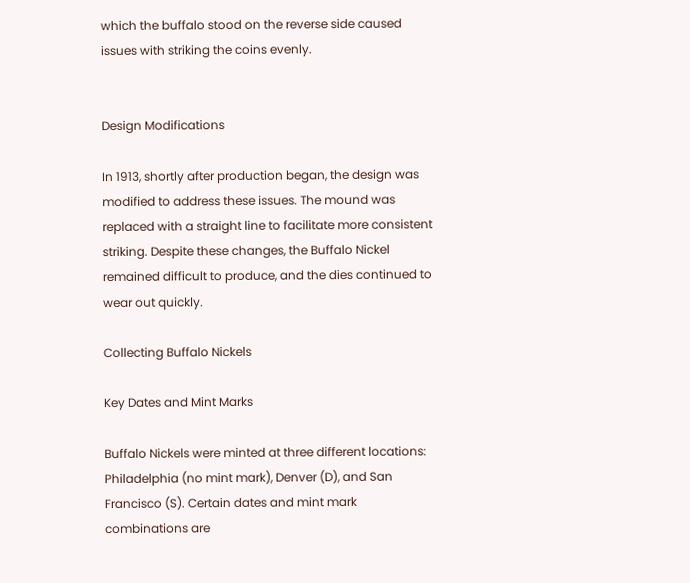which the buffalo stood on the reverse side caused issues with striking the coins evenly.


Design Modifications

In 1913, shortly after production began, the design was modified to address these issues. The mound was replaced with a straight line to facilitate more consistent striking. Despite these changes, the Buffalo Nickel remained difficult to produce, and the dies continued to wear out quickly.

Collecting Buffalo Nickels

Key Dates and Mint Marks

Buffalo Nickels were minted at three different locations: Philadelphia (no mint mark), Denver (D), and San Francisco (S). Certain dates and mint mark combinations are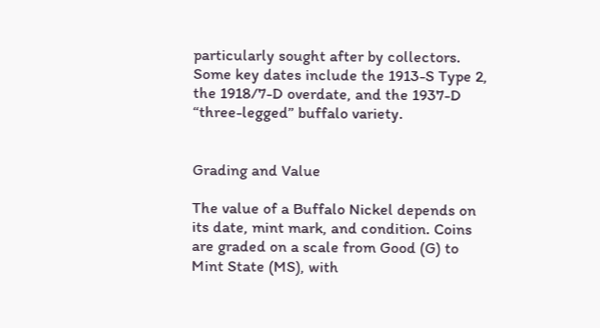particularly sought after by collectors. Some key dates include the 1913-S Type 2, the 1918/7-D overdate, and the 1937-D “three-legged” buffalo variety.


Grading and Value

The value of a Buffalo Nickel depends on its date, mint mark, and condition. Coins are graded on a scale from Good (G) to Mint State (MS), with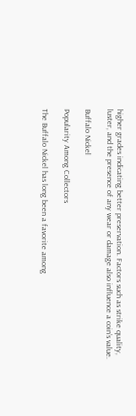higher grades indicating better preservation. Factors such as strike quality, luster, and the presence of any wear or damage also influence a coin’s value.

Buffalo Nickel

Popularity Among Collectors

The Buffalo Nickel has long been a favorite among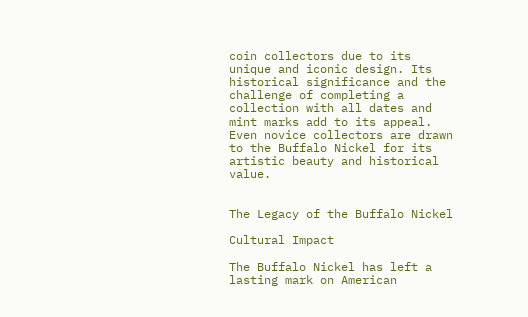coin collectors due to its unique and iconic design. Its historical significance and the challenge of completing a collection with all dates and mint marks add to its appeal. Even novice collectors are drawn to the Buffalo Nickel for its artistic beauty and historical value.


The Legacy of the Buffalo Nickel

Cultural Impact

The Buffalo Nickel has left a lasting mark on American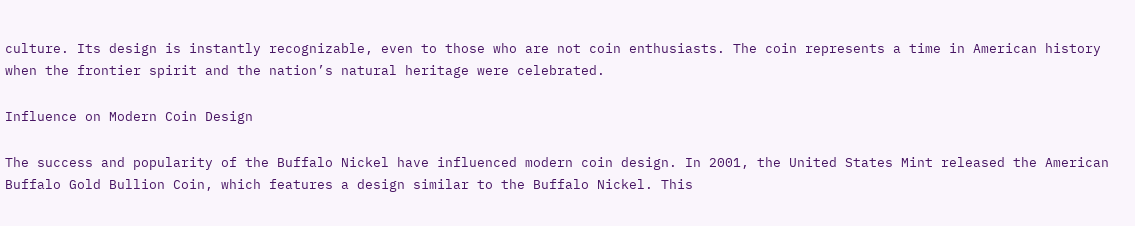culture. Its design is instantly recognizable, even to those who are not coin enthusiasts. The coin represents a time in American history when the frontier spirit and the nation’s natural heritage were celebrated.

Influence on Modern Coin Design

The success and popularity of the Buffalo Nickel have influenced modern coin design. In 2001, the United States Mint released the American Buffalo Gold Bullion Coin, which features a design similar to the Buffalo Nickel. This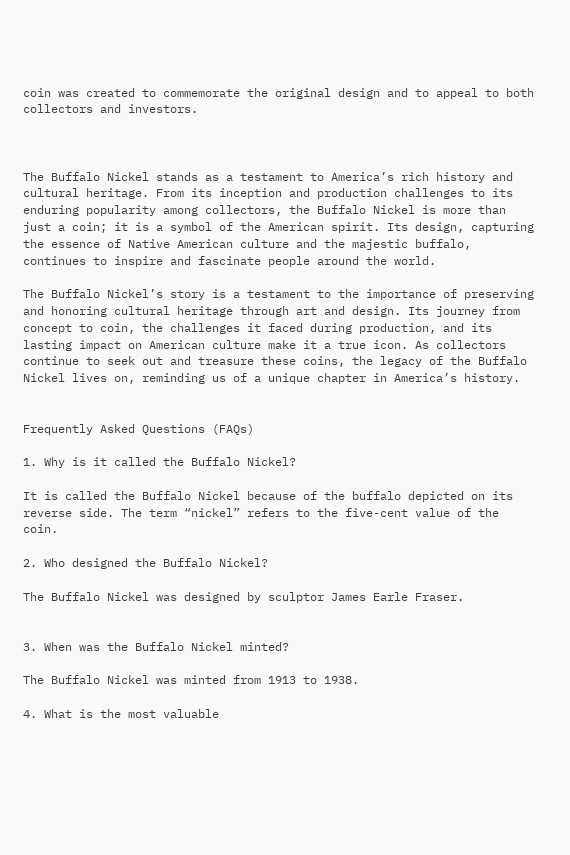coin was created to commemorate the original design and to appeal to both collectors and investors.



The Buffalo Nickel stands as a testament to America’s rich history and cultural heritage. From its inception and production challenges to its enduring popularity among collectors, the Buffalo Nickel is more than just a coin; it is a symbol of the American spirit. Its design, capturing the essence of Native American culture and the majestic buffalo, continues to inspire and fascinate people around the world.

The Buffalo Nickel’s story is a testament to the importance of preserving and honoring cultural heritage through art and design. Its journey from concept to coin, the challenges it faced during production, and its lasting impact on American culture make it a true icon. As collectors continue to seek out and treasure these coins, the legacy of the Buffalo Nickel lives on, reminding us of a unique chapter in America’s history.


Frequently Asked Questions (FAQs)

1. Why is it called the Buffalo Nickel?

It is called the Buffalo Nickel because of the buffalo depicted on its reverse side. The term “nickel” refers to the five-cent value of the coin.

2. Who designed the Buffalo Nickel?

The Buffalo Nickel was designed by sculptor James Earle Fraser.


3. When was the Buffalo Nickel minted?

The Buffalo Nickel was minted from 1913 to 1938.

4. What is the most valuable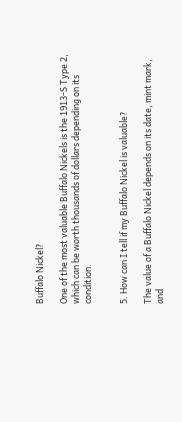Buffalo Nickel?

One of the most valuable Buffalo Nickels is the 1913-S Type 2, which can be worth thousands of dollars depending on its condition.


5. How can I tell if my Buffalo Nickel is valuable?

The value of a Buffalo Nickel depends on its date, mint mark, and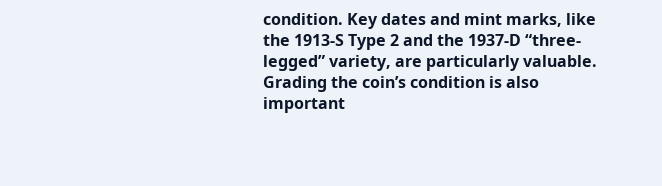condition. Key dates and mint marks, like the 1913-S Type 2 and the 1937-D “three-legged” variety, are particularly valuable. Grading the coin’s condition is also important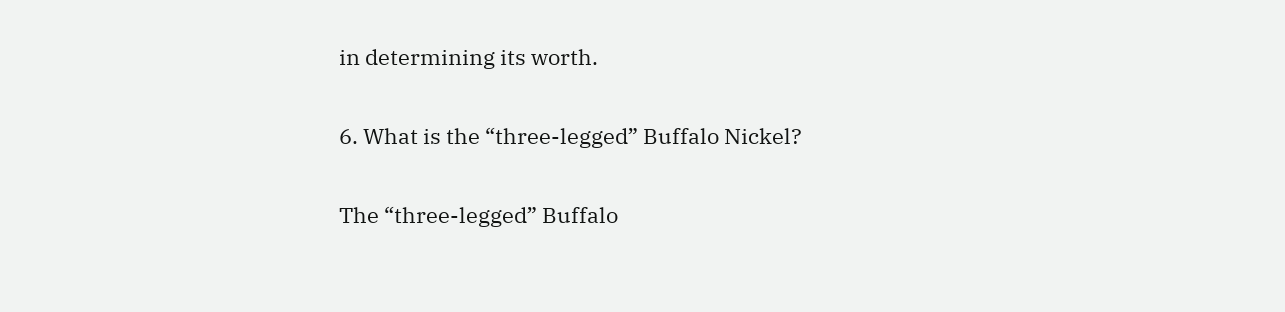in determining its worth.

6. What is the “three-legged” Buffalo Nickel?

The “three-legged” Buffalo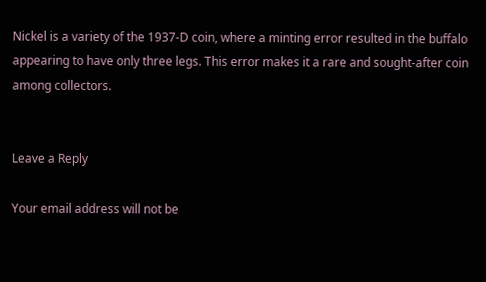Nickel is a variety of the 1937-D coin, where a minting error resulted in the buffalo appearing to have only three legs. This error makes it a rare and sought-after coin among collectors.


Leave a Reply

Your email address will not be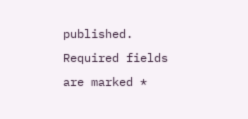published. Required fields are marked *